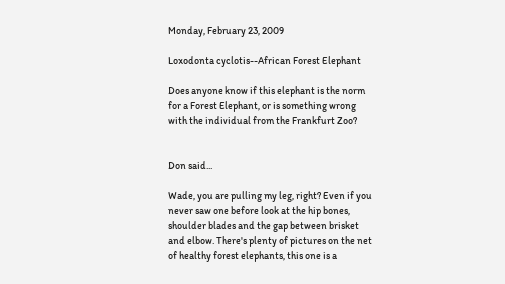Monday, February 23, 2009

Loxodonta cyclotis--African Forest Elephant

Does anyone know if this elephant is the norm for a Forest Elephant, or is something wrong with the individual from the Frankfurt Zoo?


Don said...

Wade, you are pulling my leg, right? Even if you never saw one before look at the hip bones, shoulder blades and the gap between brisket and elbow. There's plenty of pictures on the net of healthy forest elephants, this one is a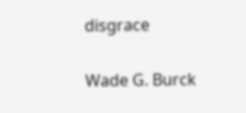disgrace

Wade G. Burck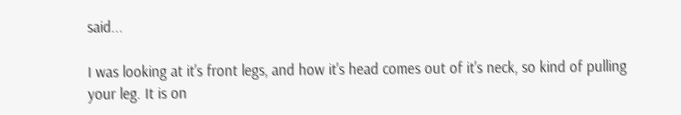said...

I was looking at it's front legs, and how it's head comes out of it's neck, so kind of pulling your leg. It is on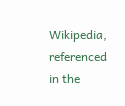Wikipedia, referenced in the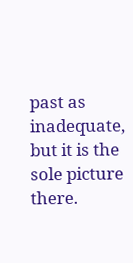past as inadequate, but it is the sole picture there.